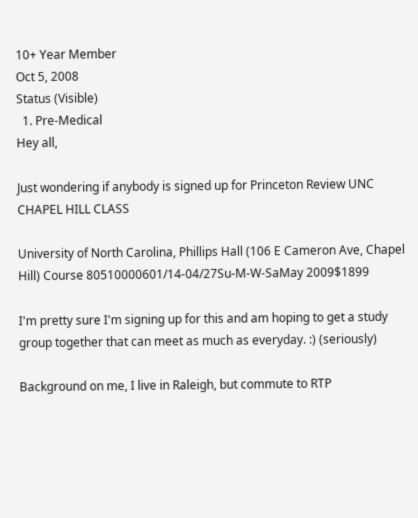10+ Year Member
Oct 5, 2008
Status (Visible)
  1. Pre-Medical
Hey all,

Just wondering if anybody is signed up for Princeton Review UNC CHAPEL HILL CLASS

University of North Carolina, Phillips Hall (106 E Cameron Ave, Chapel Hill) Course 80510000601/14-04/27Su-M-W-SaMay 2009$1899

I'm pretty sure I'm signing up for this and am hoping to get a study group together that can meet as much as everyday. :) (seriously)

Background on me, I live in Raleigh, but commute to RTP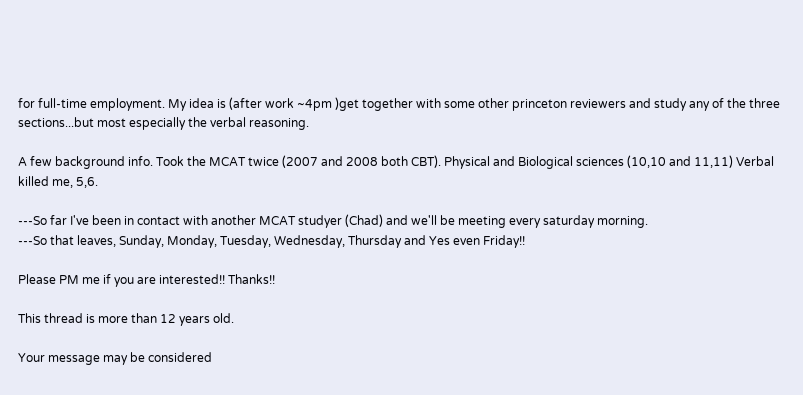for full-time employment. My idea is (after work ~4pm )get together with some other princeton reviewers and study any of the three sections...but most especially the verbal reasoning.

A few background info. Took the MCAT twice (2007 and 2008 both CBT). Physical and Biological sciences (10,10 and 11,11) Verbal killed me, 5,6.

---So far I've been in contact with another MCAT studyer (Chad) and we'll be meeting every saturday morning.
---So that leaves, Sunday, Monday, Tuesday, Wednesday, Thursday and Yes even Friday!!

Please PM me if you are interested!! Thanks!!

This thread is more than 12 years old.

Your message may be considered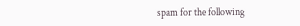spam for the following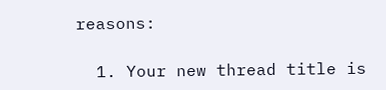reasons:

  1. Your new thread title is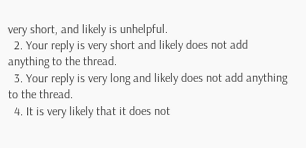very short, and likely is unhelpful.
  2. Your reply is very short and likely does not add anything to the thread.
  3. Your reply is very long and likely does not add anything to the thread.
  4. It is very likely that it does not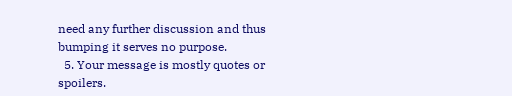need any further discussion and thus bumping it serves no purpose.
  5. Your message is mostly quotes or spoilers.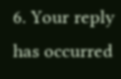6. Your reply has occurred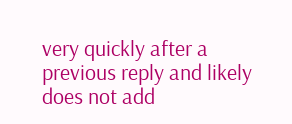very quickly after a previous reply and likely does not add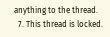anything to the thread.
  7. This thread is locked.